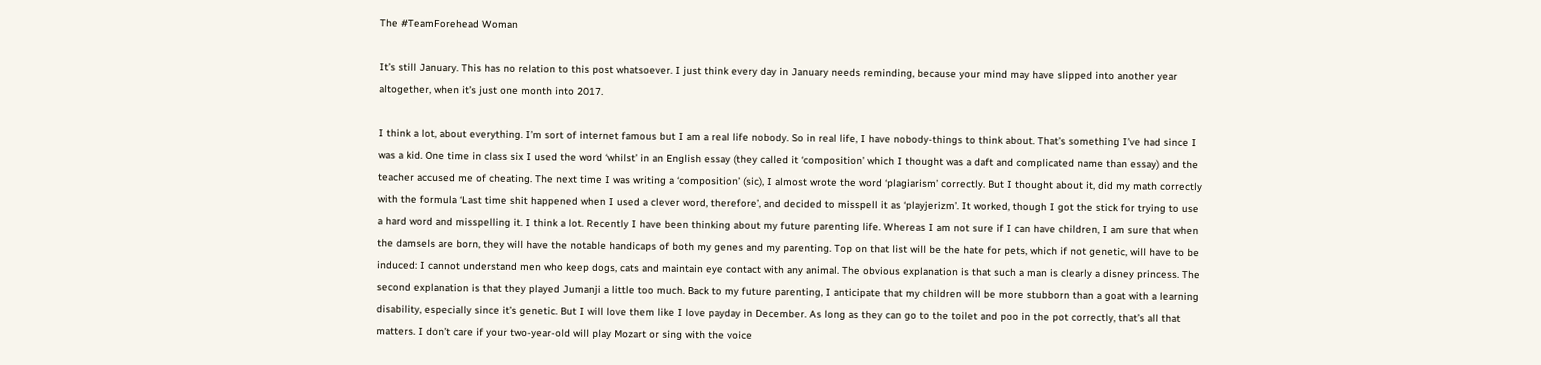The #TeamForehead Woman

It’s still January. This has no relation to this post whatsoever. I just think every day in January needs reminding, because your mind may have slipped into another year altogether, when it’s just one month into 2017.

I think a lot, about everything. I’m sort of internet famous but I am a real life nobody. So in real life, I have nobody-things to think about. That’s something I’ve had since I was a kid. One time in class six I used the word ‘whilst’ in an English essay (they called it ‘composition’ which I thought was a daft and complicated name than essay) and the teacher accused me of cheating. The next time I was writing a ‘composition’ (sic), I almost wrote the word ‘plagiarism’ correctly. But I thought about it, did my math correctly with the formula ‘Last time shit happened when I used a clever word, therefore’, and decided to misspell it as ‘playjerizm’. It worked, though I got the stick for trying to use a hard word and misspelling it. I think a lot. Recently I have been thinking about my future parenting life. Whereas I am not sure if I can have children, I am sure that when the damsels are born, they will have the notable handicaps of both my genes and my parenting. Top on that list will be the hate for pets, which if not genetic, will have to be induced: I cannot understand men who keep dogs, cats and maintain eye contact with any animal. The obvious explanation is that such a man is clearly a disney princess. The second explanation is that they played Jumanji a little too much. Back to my future parenting, I anticipate that my children will be more stubborn than a goat with a learning disability, especially since it’s genetic. But I will love them like I love payday in December. As long as they can go to the toilet and poo in the pot correctly, that’s all that matters. I don’t care if your two-year-old will play Mozart or sing with the voice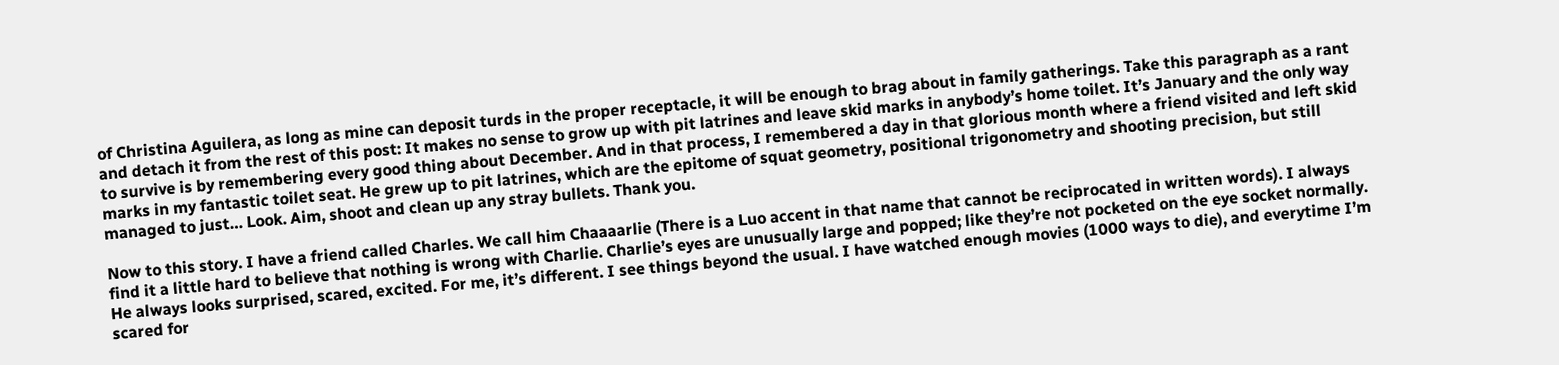of Christina Aguilera, as long as mine can deposit turds in the proper receptacle, it will be enough to brag about in family gatherings. Take this paragraph as a rant and detach it from the rest of this post: It makes no sense to grow up with pit latrines and leave skid marks in anybody’s home toilet. It’s January and the only way to survive is by remembering every good thing about December. And in that process, I remembered a day in that glorious month where a friend visited and left skid marks in my fantastic toilet seat. He grew up to pit latrines, which are the epitome of squat geometry, positional trigonometry and shooting precision, but still managed to just… Look. Aim, shoot and clean up any stray bullets. Thank you.

Now to this story. I have a friend called Charles. We call him Chaaaarlie (There is a Luo accent in that name that cannot be reciprocated in written words). I always find it a little hard to believe that nothing is wrong with Charlie. Charlie’s eyes are unusually large and popped; like they’re not pocketed on the eye socket normally. He always looks surprised, scared, excited. For me, it’s different. I see things beyond the usual. I have watched enough movies (1000 ways to die), and everytime I’m scared for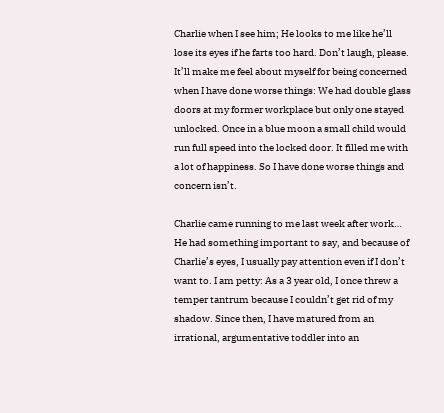Charlie when I see him; He looks to me like he’ll lose its eyes if he farts too hard. Don’t laugh, please. It’ll make me feel about myself for being concerned when I have done worse things: We had double glass doors at my former workplace but only one stayed unlocked. Once in a blue moon a small child would run full speed into the locked door. It filled me with a lot of happiness. So I have done worse things and concern isn’t.

Charlie came running to me last week after work… He had something important to say, and because of Charlie’s eyes, I usually pay attention even if I don’t want to. I am petty: As a 3 year old, I once threw a temper tantrum because I couldn’t get rid of my shadow. Since then, I have matured from an irrational, argumentative toddler into an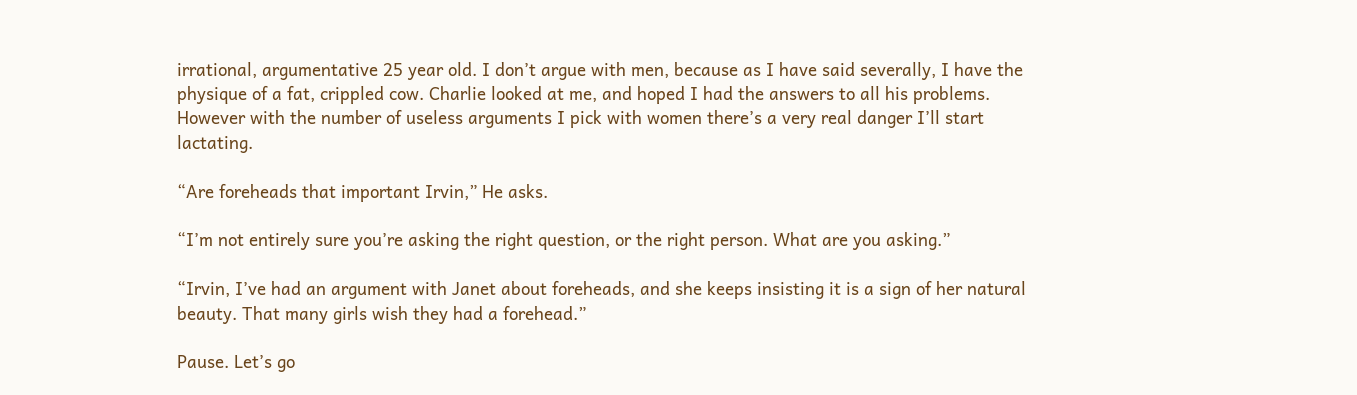irrational, argumentative 25 year old. I don’t argue with men, because as I have said severally, I have the physique of a fat, crippled cow. Charlie looked at me, and hoped I had the answers to all his problems. However with the number of useless arguments I pick with women there’s a very real danger I’ll start lactating.

“Are foreheads that important Irvin,” He asks.

“I’m not entirely sure you’re asking the right question, or the right person. What are you asking.”

“Irvin, I’ve had an argument with Janet about foreheads, and she keeps insisting it is a sign of her natural beauty. That many girls wish they had a forehead.”

Pause. Let’s go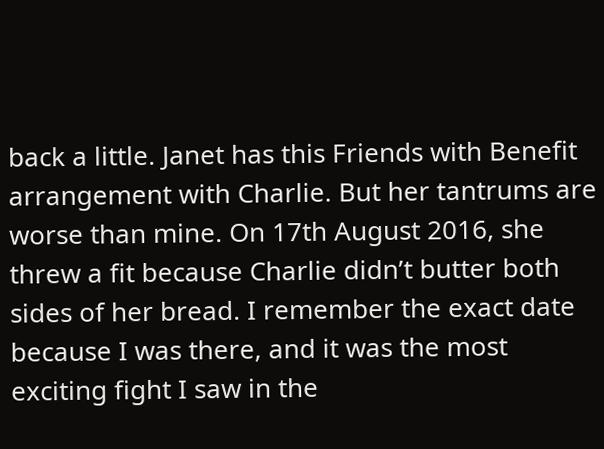back a little. Janet has this Friends with Benefit arrangement with Charlie. But her tantrums are worse than mine. On 17th August 2016, she threw a fit because Charlie didn’t butter both sides of her bread. I remember the exact date because I was there, and it was the most exciting fight I saw in the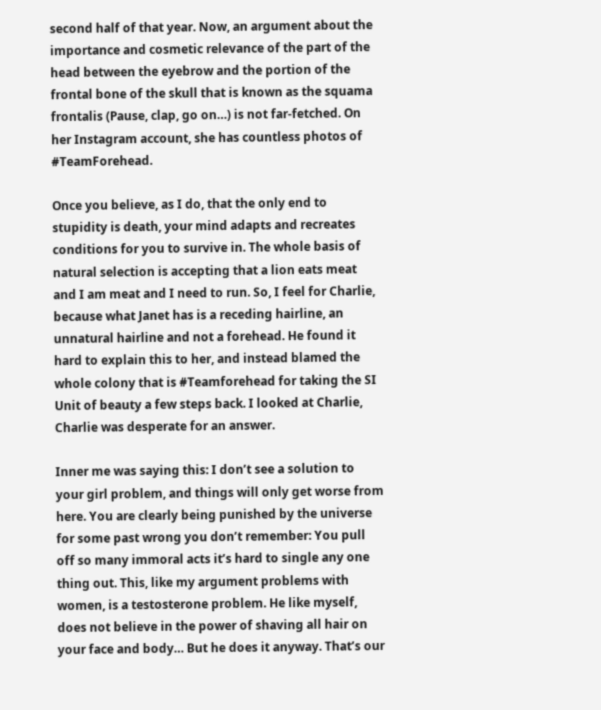second half of that year. Now, an argument about the importance and cosmetic relevance of the part of the head between the eyebrow and the portion of the frontal bone of the skull that is known as the squama frontalis (Pause, clap, go on…) is not far-fetched. On her Instagram account, she has countless photos of #TeamForehead.

Once you believe, as I do, that the only end to stupidity is death, your mind adapts and recreates conditions for you to survive in. The whole basis of natural selection is accepting that a lion eats meat and I am meat and I need to run. So, I feel for Charlie, because what Janet has is a receding hairline, an unnatural hairline and not a forehead. He found it hard to explain this to her, and instead blamed the whole colony that is #Teamforehead for taking the SI Unit of beauty a few steps back. I looked at Charlie, Charlie was desperate for an answer.

Inner me was saying this: I don’t see a solution to your girl problem, and things will only get worse from here. You are clearly being punished by the universe for some past wrong you don’t remember: You pull off so many immoral acts it’s hard to single any one thing out. This, like my argument problems with women, is a testosterone problem. He like myself, does not believe in the power of shaving all hair on your face and body… But he does it anyway. That’s our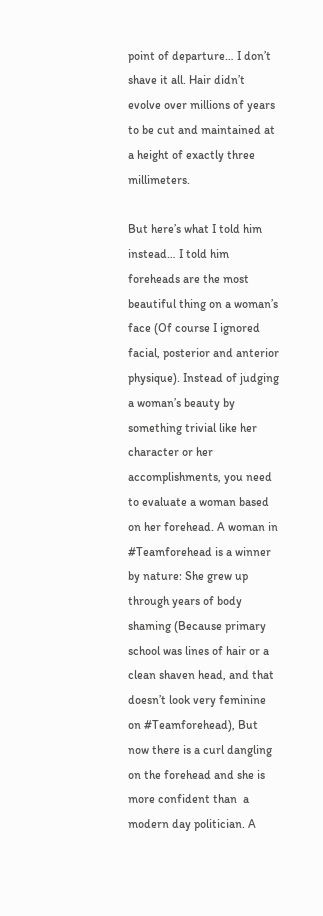point of departure… I don’t shave it all. Hair didn’t evolve over millions of years to be cut and maintained at a height of exactly three millimeters.

But here’s what I told him instead… I told him foreheads are the most beautiful thing on a woman’s face (Of course I ignored facial, posterior and anterior physique). Instead of judging a woman’s beauty by something trivial like her character or her accomplishments, you need to evaluate a woman based on her forehead. A woman in #Teamforehead is a winner by nature: She grew up through years of body shaming (Because primary school was lines of hair or a clean shaven head, and that doesn’t look very feminine on #Teamforehead), But now there is a curl dangling on the forehead and she is more confident than  a modern day politician. A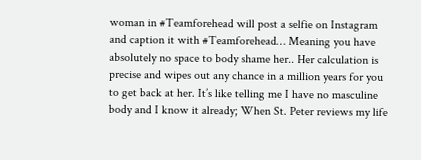woman in #Teamforehead will post a selfie on Instagram and caption it with #Teamforehead… Meaning you have absolutely no space to body shame her.. Her calculation is precise and wipes out any chance in a million years for you to get back at her. It’s like telling me I have no masculine body and I know it already; When St. Peter reviews my life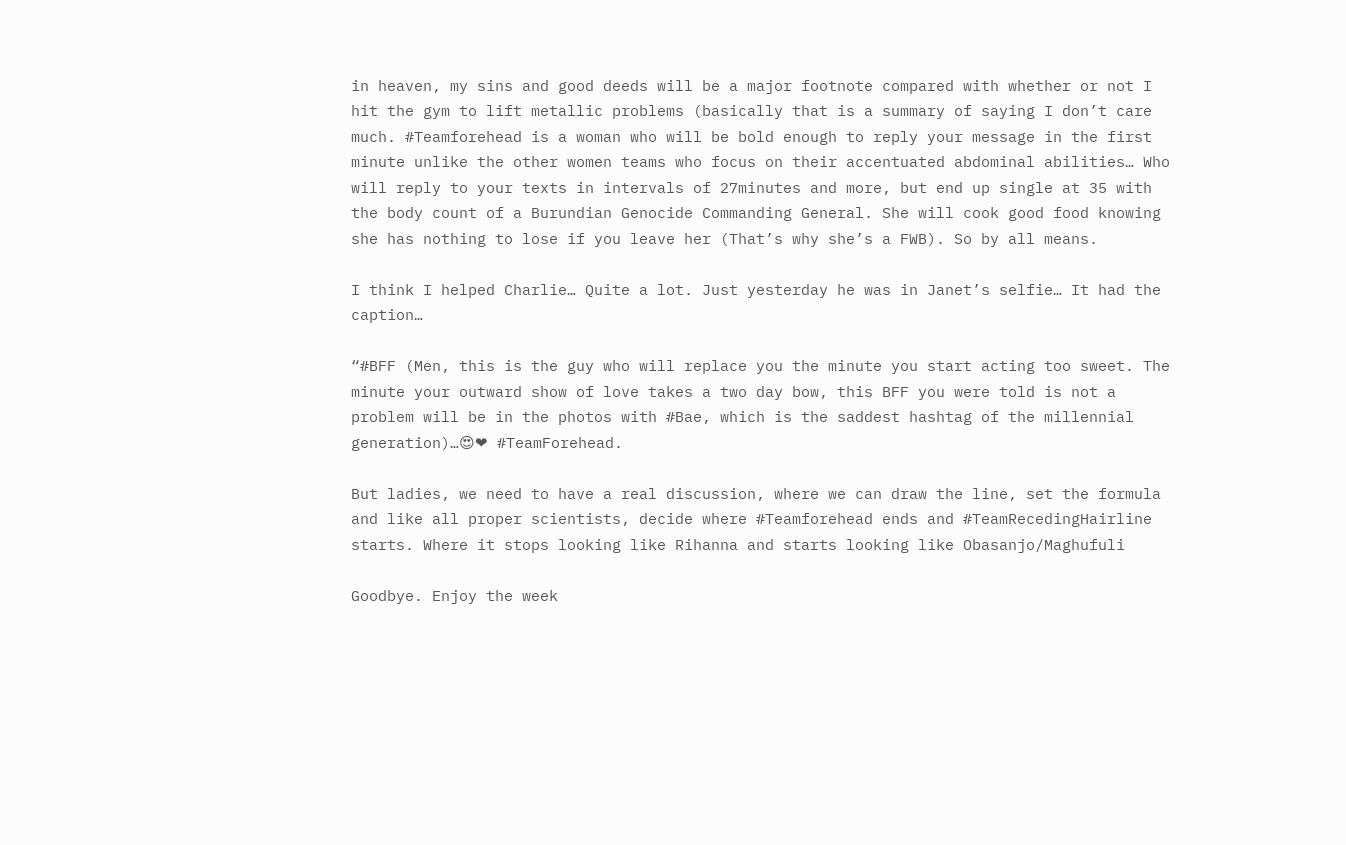in heaven, my sins and good deeds will be a major footnote compared with whether or not I hit the gym to lift metallic problems (basically that is a summary of saying I don’t care much. #Teamforehead is a woman who will be bold enough to reply your message in the first minute unlike the other women teams who focus on their accentuated abdominal abilities… Who will reply to your texts in intervals of 27minutes and more, but end up single at 35 with the body count of a Burundian Genocide Commanding General. She will cook good food knowing she has nothing to lose if you leave her (That’s why she’s a FWB). So by all means.

I think I helped Charlie… Quite a lot. Just yesterday he was in Janet’s selfie… It had the caption…

“#BFF (Men, this is the guy who will replace you the minute you start acting too sweet. The minute your outward show of love takes a two day bow, this BFF you were told is not a problem will be in the photos with #Bae, which is the saddest hashtag of the millennial generation)…😍❤ #TeamForehead.

But ladies, we need to have a real discussion, where we can draw the line, set the formula and like all proper scientists, decide where #Teamforehead ends and #TeamRecedingHairline starts. Where it stops looking like Rihanna and starts looking like Obasanjo/Maghufuli

Goodbye. Enjoy the week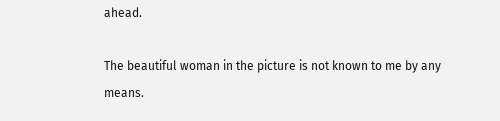ahead.

The beautiful woman in the picture is not known to me by any means.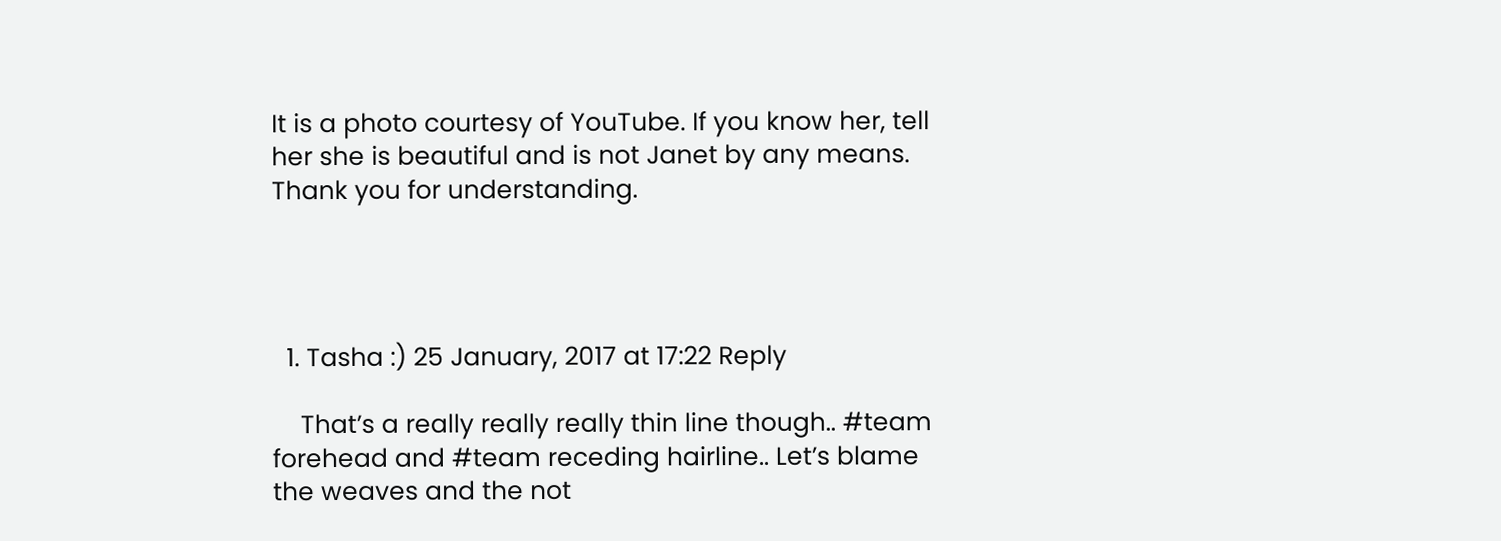It is a photo courtesy of YouTube. If you know her, tell her she is beautiful and is not Janet by any means. Thank you for understanding.




  1. Tasha :) 25 January, 2017 at 17:22 Reply

    That’s a really really really thin line though.. #team forehead and #team receding hairline.. Let’s blame the weaves and the not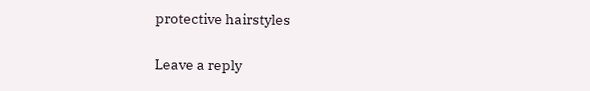protective hairstyles

Leave a reply